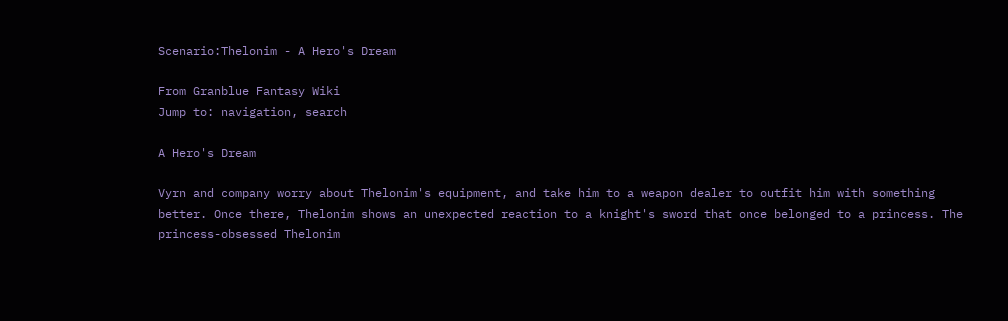Scenario:Thelonim - A Hero's Dream

From Granblue Fantasy Wiki
Jump to: navigation, search

A Hero's Dream

Vyrn and company worry about Thelonim's equipment, and take him to a weapon dealer to outfit him with something better. Once there, Thelonim shows an unexpected reaction to a knight's sword that once belonged to a princess. The princess-obsessed Thelonim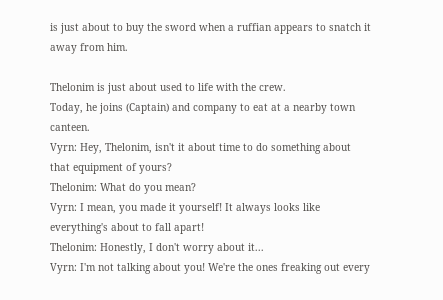is just about to buy the sword when a ruffian appears to snatch it away from him.

Thelonim is just about used to life with the crew.
Today, he joins (Captain) and company to eat at a nearby town canteen.
Vyrn: Hey, Thelonim, isn't it about time to do something about that equipment of yours?
Thelonim: What do you mean?
Vyrn: I mean, you made it yourself! It always looks like everything's about to fall apart!
Thelonim: Honestly, I don't worry about it...
Vyrn: I'm not talking about you! We're the ones freaking out every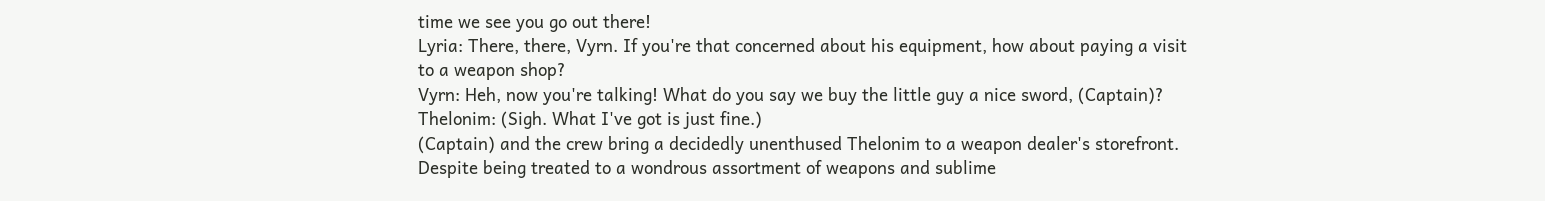time we see you go out there!
Lyria: There, there, Vyrn. If you're that concerned about his equipment, how about paying a visit to a weapon shop?
Vyrn: Heh, now you're talking! What do you say we buy the little guy a nice sword, (Captain)?
Thelonim: (Sigh. What I've got is just fine.)
(Captain) and the crew bring a decidedly unenthused Thelonim to a weapon dealer's storefront.
Despite being treated to a wondrous assortment of weapons and sublime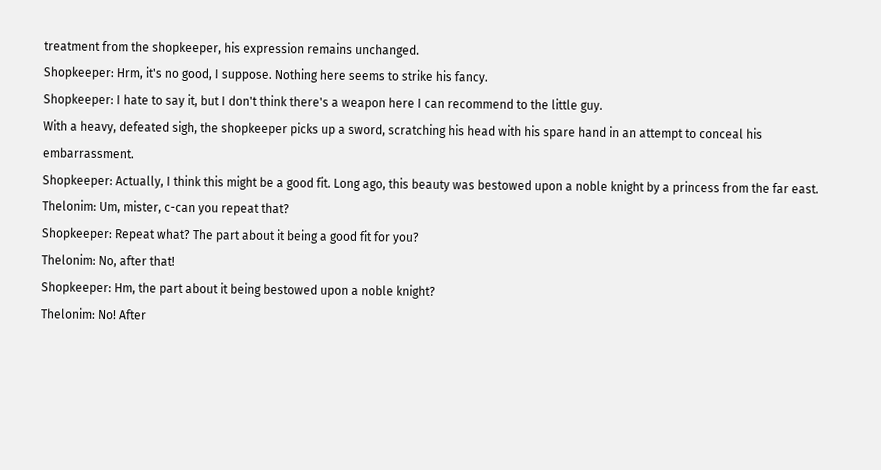treatment from the shopkeeper, his expression remains unchanged.
Shopkeeper: Hrm, it's no good, I suppose. Nothing here seems to strike his fancy.
Shopkeeper: I hate to say it, but I don't think there's a weapon here I can recommend to the little guy.
With a heavy, defeated sigh, the shopkeeper picks up a sword, scratching his head with his spare hand in an attempt to conceal his embarrassment.
Shopkeeper: Actually, I think this might be a good fit. Long ago, this beauty was bestowed upon a noble knight by a princess from the far east.
Thelonim: Um, mister, c-can you repeat that?
Shopkeeper: Repeat what? The part about it being a good fit for you?
Thelonim: No, after that!
Shopkeeper: Hm, the part about it being bestowed upon a noble knight?
Thelonim: No! After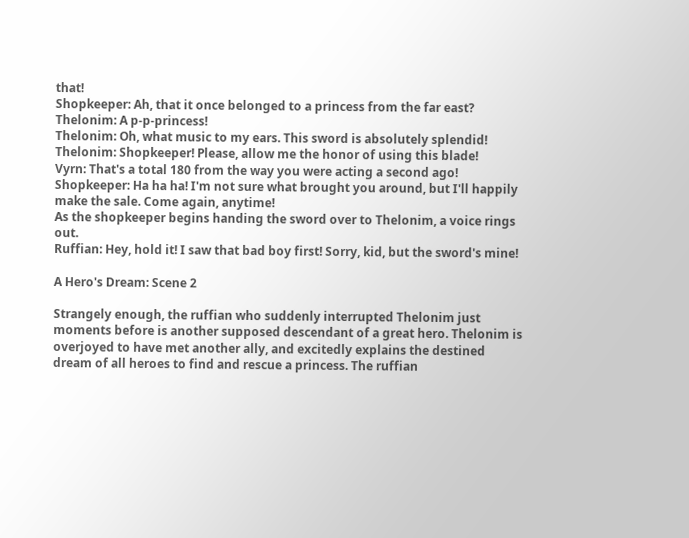that!
Shopkeeper: Ah, that it once belonged to a princess from the far east?
Thelonim: A p-p-princess!
Thelonim: Oh, what music to my ears. This sword is absolutely splendid!
Thelonim: Shopkeeper! Please, allow me the honor of using this blade!
Vyrn: That's a total 180 from the way you were acting a second ago!
Shopkeeper: Ha ha ha! I'm not sure what brought you around, but I'll happily make the sale. Come again, anytime!
As the shopkeeper begins handing the sword over to Thelonim, a voice rings out.
Ruffian: Hey, hold it! I saw that bad boy first! Sorry, kid, but the sword's mine!

A Hero's Dream: Scene 2

Strangely enough, the ruffian who suddenly interrupted Thelonim just moments before is another supposed descendant of a great hero. Thelonim is overjoyed to have met another ally, and excitedly explains the destined dream of all heroes to find and rescue a princess. The ruffian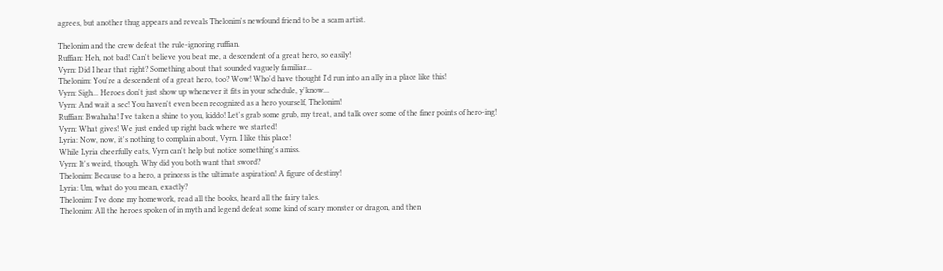agrees, but another thug appears and reveals Thelonim's newfound friend to be a scam artist.

Thelonim and the crew defeat the rule-ignoring ruffian.
Ruffian: Heh, not bad! Can't believe you beat me, a descendent of a great hero, so easily!
Vyrn: Did I hear that right? Something about that sounded vaguely familiar...
Thelonim: You're a descendent of a great hero, too? Wow! Who'd have thought I'd run into an ally in a place like this!
Vyrn: Sigh... Heroes don't just show up whenever it fits in your schedule, y'know...
Vyrn: And wait a sec! You haven't even been recognized as a hero yourself, Thelonim!
Ruffian: Bwahaha! I've taken a shine to you, kiddo! Let's grab some grub, my treat, and talk over some of the finer points of hero-ing!
Vyrn: What gives! We just ended up right back where we started!
Lyria: Now, now, it's nothing to complain about, Vyrn. I like this place!
While Lyria cheerfully eats, Vyrn can't help but notice something's amiss.
Vyrn: It's weird, though. Why did you both want that sword?
Thelonim: Because to a hero, a princess is the ultimate aspiration! A figure of destiny!
Lyria: Um, what do you mean, exactly?
Thelonim: I've done my homework, read all the books, heard all the fairy tales.
Thelonim: All the heroes spoken of in myth and legend defeat some kind of scary monster or dragon, and then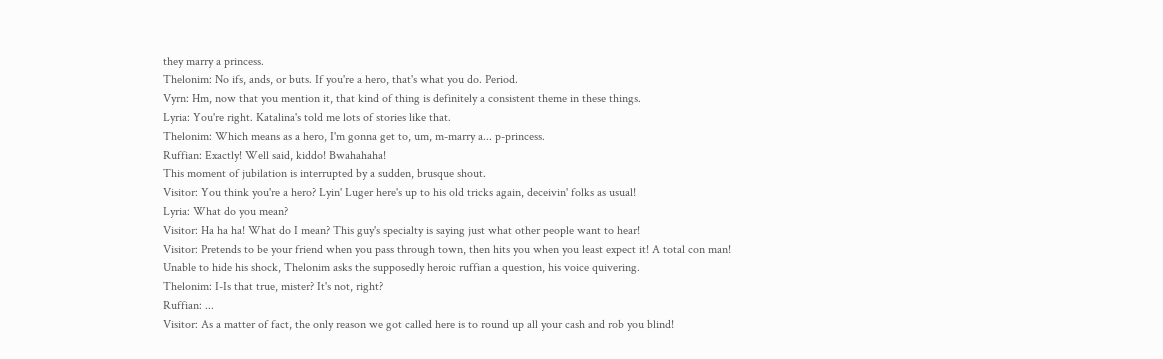they marry a princess.
Thelonim: No ifs, ands, or buts. If you're a hero, that's what you do. Period.
Vyrn: Hm, now that you mention it, that kind of thing is definitely a consistent theme in these things.
Lyria: You're right. Katalina's told me lots of stories like that.
Thelonim: Which means as a hero, I'm gonna get to, um, m-marry a... p-princess.
Ruffian: Exactly! Well said, kiddo! Bwahahaha!
This moment of jubilation is interrupted by a sudden, brusque shout.
Visitor: You think you're a hero? Lyin' Luger here's up to his old tricks again, deceivin' folks as usual!
Lyria: What do you mean?
Visitor: Ha ha ha! What do I mean? This guy's specialty is saying just what other people want to hear!
Visitor: Pretends to be your friend when you pass through town, then hits you when you least expect it! A total con man!
Unable to hide his shock, Thelonim asks the supposedly heroic ruffian a question, his voice quivering.
Thelonim: I-Is that true, mister? It's not, right?
Ruffian: ...
Visitor: As a matter of fact, the only reason we got called here is to round up all your cash and rob you blind!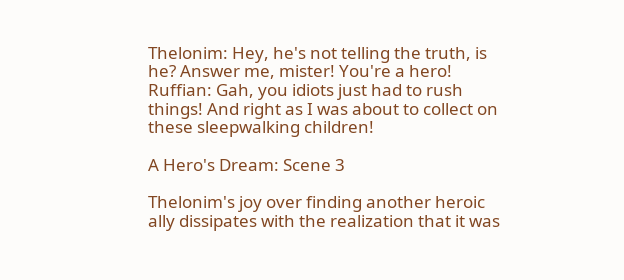Thelonim: Hey, he's not telling the truth, is he? Answer me, mister! You're a hero!
Ruffian: Gah, you idiots just had to rush things! And right as I was about to collect on these sleepwalking children!

A Hero's Dream: Scene 3

Thelonim's joy over finding another heroic ally dissipates with the realization that it was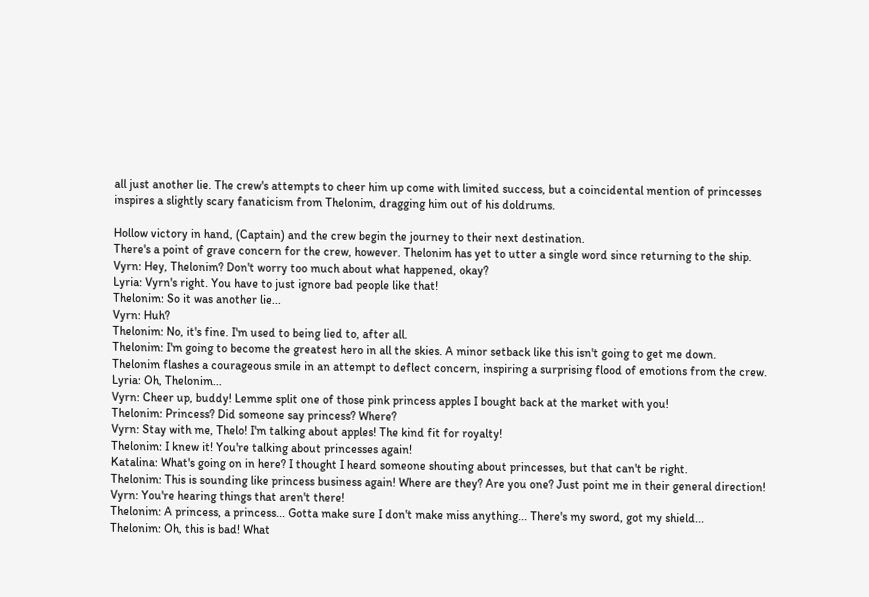all just another lie. The crew's attempts to cheer him up come with limited success, but a coincidental mention of princesses inspires a slightly scary fanaticism from Thelonim, dragging him out of his doldrums.

Hollow victory in hand, (Captain) and the crew begin the journey to their next destination.
There's a point of grave concern for the crew, however. Thelonim has yet to utter a single word since returning to the ship.
Vyrn: Hey, Thelonim? Don't worry too much about what happened, okay?
Lyria: Vyrn's right. You have to just ignore bad people like that!
Thelonim: So it was another lie...
Vyrn: Huh?
Thelonim: No, it's fine. I'm used to being lied to, after all.
Thelonim: I'm going to become the greatest hero in all the skies. A minor setback like this isn't going to get me down.
Thelonim flashes a courageous smile in an attempt to deflect concern, inspiring a surprising flood of emotions from the crew.
Lyria: Oh, Thelonim...
Vyrn: Cheer up, buddy! Lemme split one of those pink princess apples I bought back at the market with you!
Thelonim: Princess? Did someone say princess? Where?
Vyrn: Stay with me, Thelo! I'm talking about apples! The kind fit for royalty!
Thelonim: I knew it! You're talking about princesses again!
Katalina: What's going on in here? I thought I heard someone shouting about princesses, but that can't be right.
Thelonim: This is sounding like princess business again! Where are they? Are you one? Just point me in their general direction!
Vyrn: You're hearing things that aren't there!
Thelonim: A princess, a princess... Gotta make sure I don't make miss anything... There's my sword, got my shield...
Thelonim: Oh, this is bad! What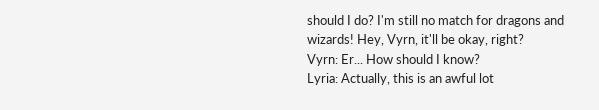should I do? I'm still no match for dragons and wizards! Hey, Vyrn, it'll be okay, right?
Vyrn: Er... How should I know?
Lyria: Actually, this is an awful lot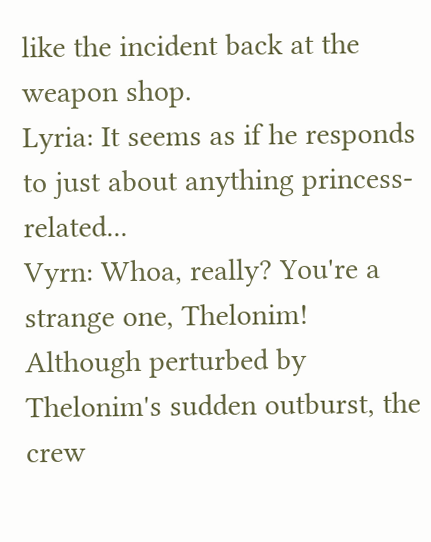like the incident back at the weapon shop.
Lyria: It seems as if he responds to just about anything princess-related...
Vyrn: Whoa, really? You're a strange one, Thelonim!
Although perturbed by Thelonim's sudden outburst, the crew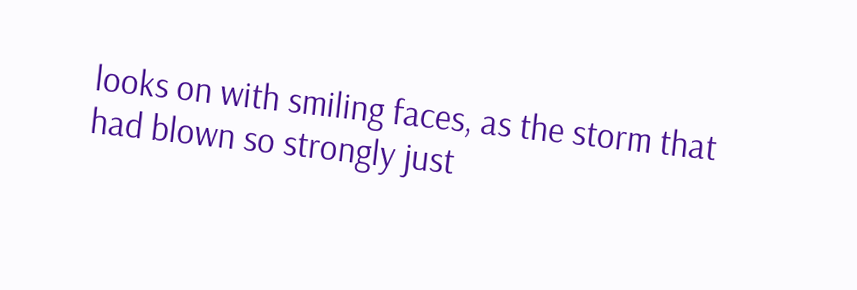looks on with smiling faces, as the storm that had blown so strongly just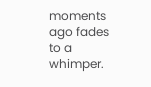moments ago fades to a whimper.